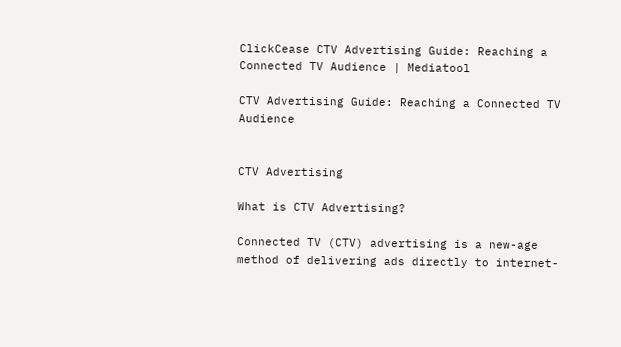ClickCease CTV Advertising Guide: Reaching a Connected TV Audience | Mediatool

CTV Advertising Guide: Reaching a Connected TV Audience


CTV Advertising

What is CTV Advertising?

Connected TV (CTV) advertising is a new-age method of delivering ads directly to internet-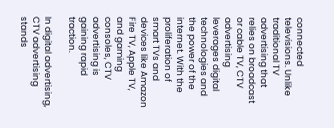connected televisions. Unlike traditional TV advertising that relies on broadcast or cable TV, CTV advertising leverages digital technologies and the power of the internet. With the proliferation of smart TVs and devices like Amazon Fire TV, Apple TV, and gaming consoles, CTV advertising is gaining rapid traction.

In digital advertising, CTV advertising stands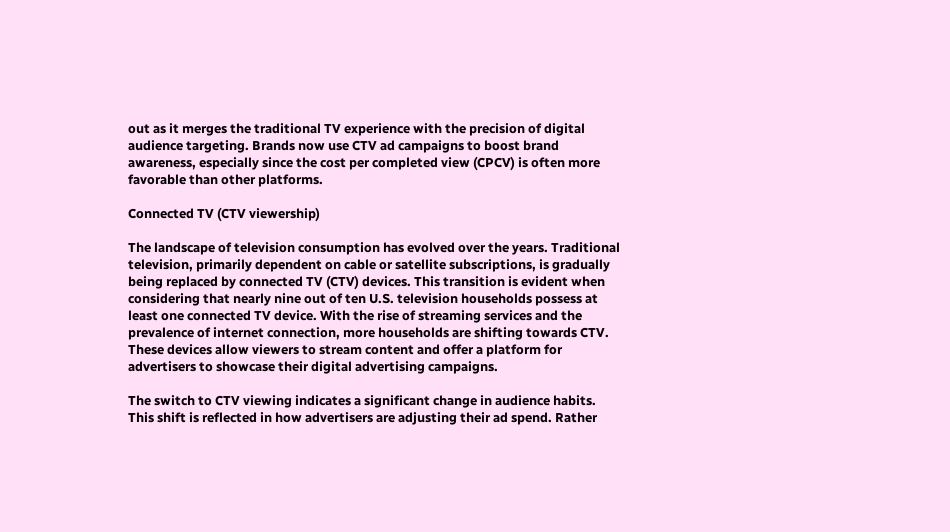out as it merges the traditional TV experience with the precision of digital audience targeting. Brands now use CTV ad campaigns to boost brand awareness, especially since the cost per completed view (CPCV) is often more favorable than other platforms.

Connected TV (CTV viewership)

The landscape of television consumption has evolved over the years. Traditional television, primarily dependent on cable or satellite subscriptions, is gradually being replaced by connected TV (CTV) devices. This transition is evident when considering that nearly nine out of ten U.S. television households possess at least one connected TV device. With the rise of streaming services and the prevalence of internet connection, more households are shifting towards CTV. These devices allow viewers to stream content and offer a platform for advertisers to showcase their digital advertising campaigns.

The switch to CTV viewing indicates a significant change in audience habits. This shift is reflected in how advertisers are adjusting their ad spend. Rather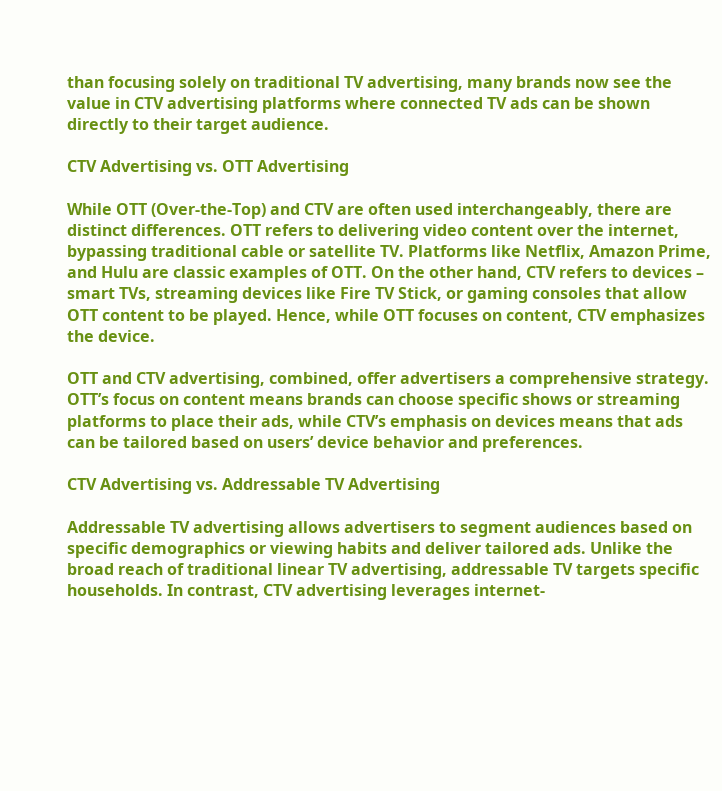than focusing solely on traditional TV advertising, many brands now see the value in CTV advertising platforms where connected TV ads can be shown directly to their target audience.

CTV Advertising vs. OTT Advertising

While OTT (Over-the-Top) and CTV are often used interchangeably, there are distinct differences. OTT refers to delivering video content over the internet, bypassing traditional cable or satellite TV. Platforms like Netflix, Amazon Prime, and Hulu are classic examples of OTT. On the other hand, CTV refers to devices – smart TVs, streaming devices like Fire TV Stick, or gaming consoles that allow OTT content to be played. Hence, while OTT focuses on content, CTV emphasizes the device.

OTT and CTV advertising, combined, offer advertisers a comprehensive strategy. OTT’s focus on content means brands can choose specific shows or streaming platforms to place their ads, while CTV’s emphasis on devices means that ads can be tailored based on users’ device behavior and preferences.

CTV Advertising vs. Addressable TV Advertising

Addressable TV advertising allows advertisers to segment audiences based on specific demographics or viewing habits and deliver tailored ads. Unlike the broad reach of traditional linear TV advertising, addressable TV targets specific households. In contrast, CTV advertising leverages internet-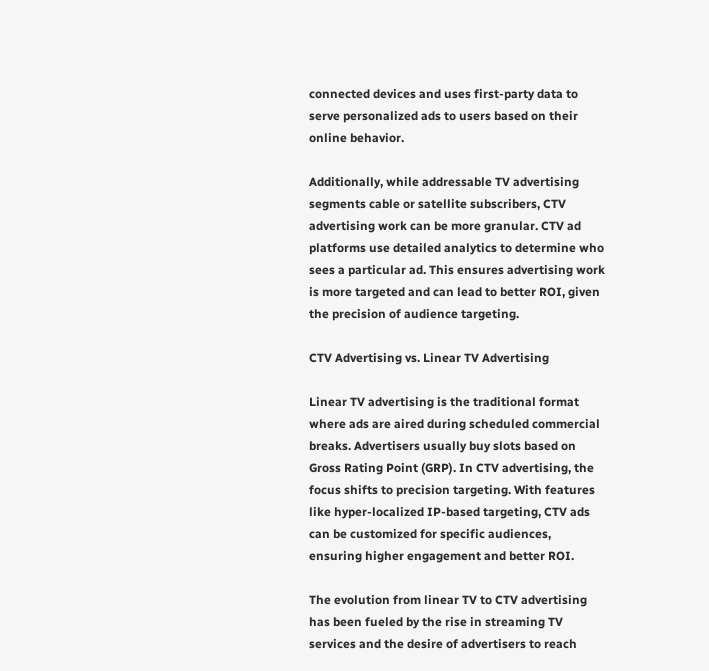connected devices and uses first-party data to serve personalized ads to users based on their online behavior.

Additionally, while addressable TV advertising segments cable or satellite subscribers, CTV advertising work can be more granular. CTV ad platforms use detailed analytics to determine who sees a particular ad. This ensures advertising work is more targeted and can lead to better ROI, given the precision of audience targeting.

CTV Advertising vs. Linear TV Advertising

Linear TV advertising is the traditional format where ads are aired during scheduled commercial breaks. Advertisers usually buy slots based on Gross Rating Point (GRP). In CTV advertising, the focus shifts to precision targeting. With features like hyper-localized IP-based targeting, CTV ads can be customized for specific audiences, ensuring higher engagement and better ROI.

The evolution from linear TV to CTV advertising has been fueled by the rise in streaming TV services and the desire of advertisers to reach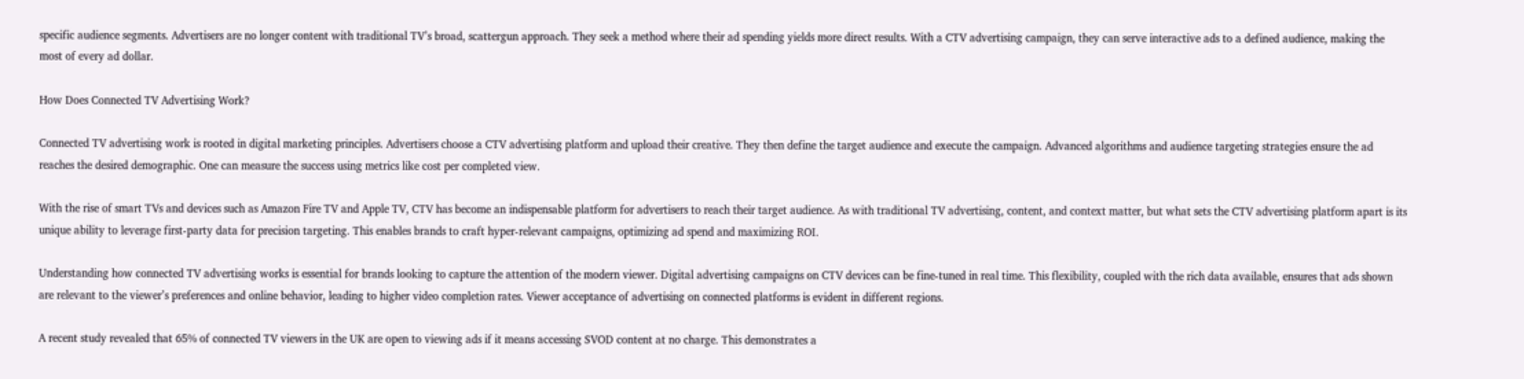specific audience segments. Advertisers are no longer content with traditional TV’s broad, scattergun approach. They seek a method where their ad spending yields more direct results. With a CTV advertising campaign, they can serve interactive ads to a defined audience, making the most of every ad dollar.

How Does Connected TV Advertising Work?

Connected TV advertising work is rooted in digital marketing principles. Advertisers choose a CTV advertising platform and upload their creative. They then define the target audience and execute the campaign. Advanced algorithms and audience targeting strategies ensure the ad reaches the desired demographic. One can measure the success using metrics like cost per completed view.

With the rise of smart TVs and devices such as Amazon Fire TV and Apple TV, CTV has become an indispensable platform for advertisers to reach their target audience. As with traditional TV advertising, content, and context matter, but what sets the CTV advertising platform apart is its unique ability to leverage first-party data for precision targeting. This enables brands to craft hyper-relevant campaigns, optimizing ad spend and maximizing ROI.

Understanding how connected TV advertising works is essential for brands looking to capture the attention of the modern viewer. Digital advertising campaigns on CTV devices can be fine-tuned in real time. This flexibility, coupled with the rich data available, ensures that ads shown are relevant to the viewer’s preferences and online behavior, leading to higher video completion rates. Viewer acceptance of advertising on connected platforms is evident in different regions.

A recent study revealed that 65% of connected TV viewers in the UK are open to viewing ads if it means accessing SVOD content at no charge. This demonstrates a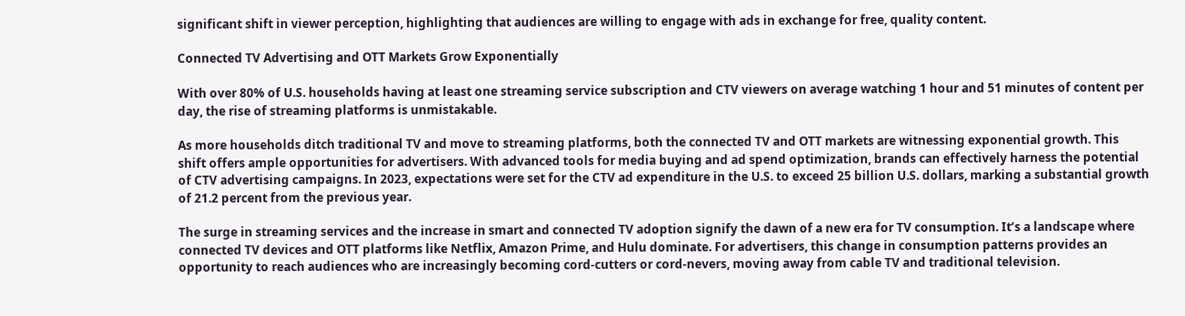significant shift in viewer perception, highlighting that audiences are willing to engage with ads in exchange for free, quality content.

Connected TV Advertising and OTT Markets Grow Exponentially

With over 80% of U.S. households having at least one streaming service subscription and CTV viewers on average watching 1 hour and 51 minutes of content per day, the rise of streaming platforms is unmistakable.

As more households ditch traditional TV and move to streaming platforms, both the connected TV and OTT markets are witnessing exponential growth. This shift offers ample opportunities for advertisers. With advanced tools for media buying and ad spend optimization, brands can effectively harness the potential of CTV advertising campaigns. In 2023, expectations were set for the CTV ad expenditure in the U.S. to exceed 25 billion U.S. dollars, marking a substantial growth of 21.2 percent from the previous year.

The surge in streaming services and the increase in smart and connected TV adoption signify the dawn of a new era for TV consumption. It’s a landscape where connected TV devices and OTT platforms like Netflix, Amazon Prime, and Hulu dominate. For advertisers, this change in consumption patterns provides an opportunity to reach audiences who are increasingly becoming cord-cutters or cord-nevers, moving away from cable TV and traditional television.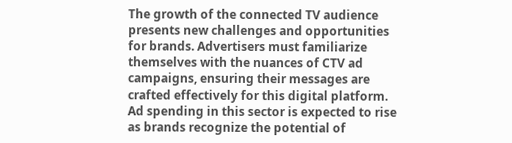The growth of the connected TV audience presents new challenges and opportunities for brands. Advertisers must familiarize themselves with the nuances of CTV ad campaigns, ensuring their messages are crafted effectively for this digital platform. Ad spending in this sector is expected to rise as brands recognize the potential of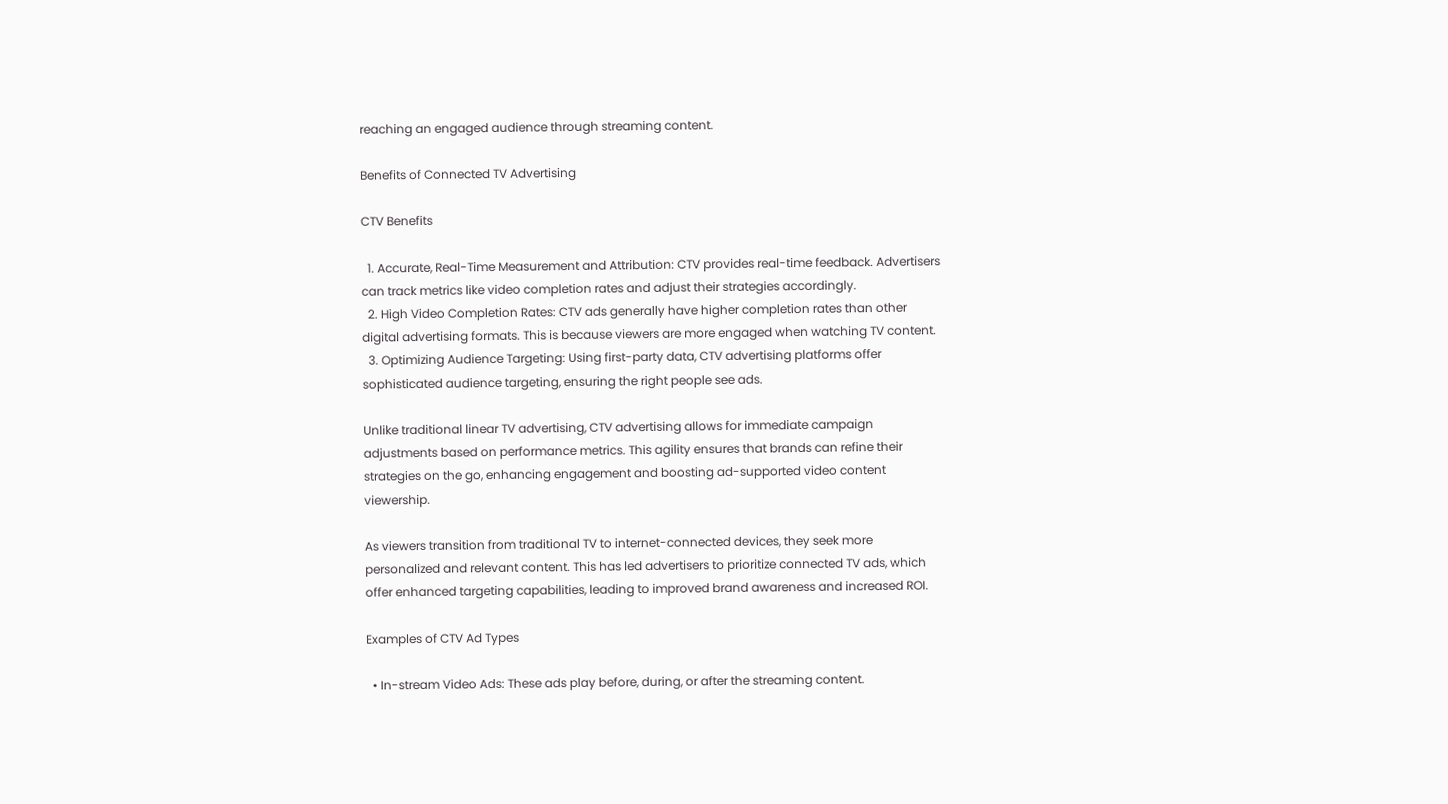reaching an engaged audience through streaming content.

Benefits of Connected TV Advertising

CTV Benefits

  1. Accurate, Real-Time Measurement and Attribution: CTV provides real-time feedback. Advertisers can track metrics like video completion rates and adjust their strategies accordingly.
  2. High Video Completion Rates: CTV ads generally have higher completion rates than other digital advertising formats. This is because viewers are more engaged when watching TV content.
  3. Optimizing Audience Targeting: Using first-party data, CTV advertising platforms offer sophisticated audience targeting, ensuring the right people see ads.

Unlike traditional linear TV advertising, CTV advertising allows for immediate campaign adjustments based on performance metrics. This agility ensures that brands can refine their strategies on the go, enhancing engagement and boosting ad-supported video content viewership.

As viewers transition from traditional TV to internet-connected devices, they seek more personalized and relevant content. This has led advertisers to prioritize connected TV ads, which offer enhanced targeting capabilities, leading to improved brand awareness and increased ROI.

Examples of CTV Ad Types

  • In-stream Video Ads: These ads play before, during, or after the streaming content.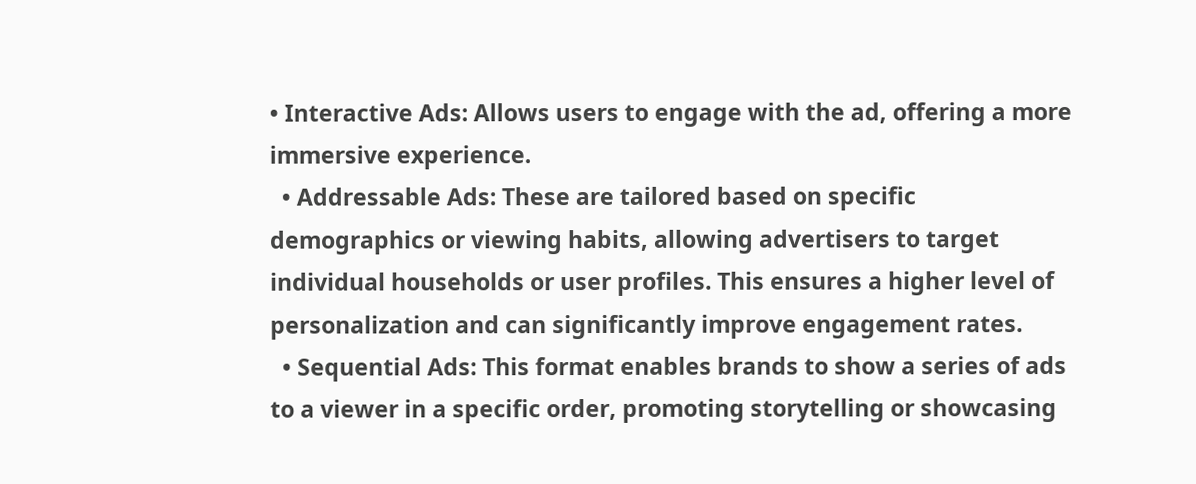• Interactive Ads: Allows users to engage with the ad, offering a more immersive experience.
  • Addressable Ads: These are tailored based on specific demographics or viewing habits, allowing advertisers to target individual households or user profiles. This ensures a higher level of personalization and can significantly improve engagement rates.
  • Sequential Ads: This format enables brands to show a series of ads to a viewer in a specific order, promoting storytelling or showcasing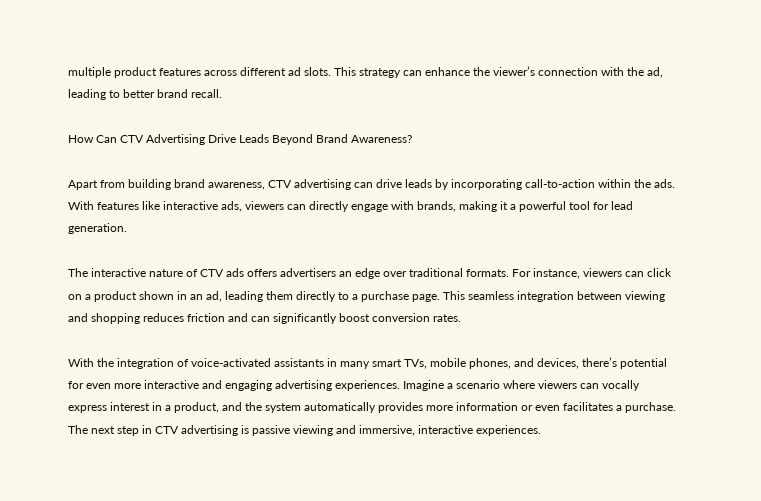multiple product features across different ad slots. This strategy can enhance the viewer’s connection with the ad, leading to better brand recall.

How Can CTV Advertising Drive Leads Beyond Brand Awareness?

Apart from building brand awareness, CTV advertising can drive leads by incorporating call-to-action within the ads. With features like interactive ads, viewers can directly engage with brands, making it a powerful tool for lead generation.

The interactive nature of CTV ads offers advertisers an edge over traditional formats. For instance, viewers can click on a product shown in an ad, leading them directly to a purchase page. This seamless integration between viewing and shopping reduces friction and can significantly boost conversion rates.

With the integration of voice-activated assistants in many smart TVs, mobile phones, and devices, there’s potential for even more interactive and engaging advertising experiences. Imagine a scenario where viewers can vocally express interest in a product, and the system automatically provides more information or even facilitates a purchase. The next step in CTV advertising is passive viewing and immersive, interactive experiences.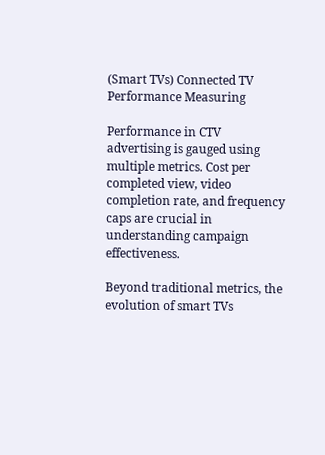(Smart TVs) Connected TV Performance Measuring

Performance in CTV advertising is gauged using multiple metrics. Cost per completed view, video completion rate, and frequency caps are crucial in understanding campaign effectiveness.

Beyond traditional metrics, the evolution of smart TVs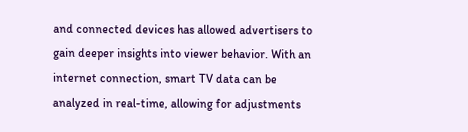and connected devices has allowed advertisers to gain deeper insights into viewer behavior. With an internet connection, smart TV data can be analyzed in real-time, allowing for adjustments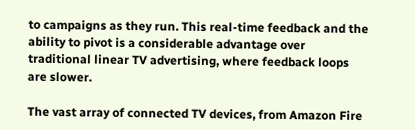to campaigns as they run. This real-time feedback and the ability to pivot is a considerable advantage over traditional linear TV advertising, where feedback loops are slower.

The vast array of connected TV devices, from Amazon Fire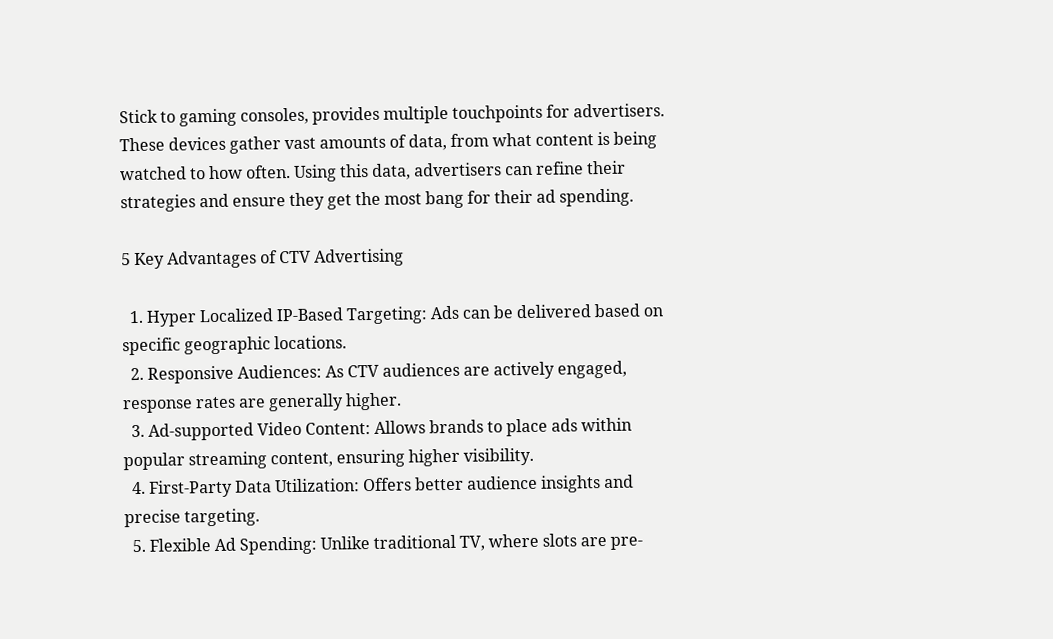Stick to gaming consoles, provides multiple touchpoints for advertisers. These devices gather vast amounts of data, from what content is being watched to how often. Using this data, advertisers can refine their strategies and ensure they get the most bang for their ad spending.

5 Key Advantages of CTV Advertising

  1. Hyper Localized IP-Based Targeting: Ads can be delivered based on specific geographic locations.
  2. Responsive Audiences: As CTV audiences are actively engaged, response rates are generally higher.
  3. Ad-supported Video Content: Allows brands to place ads within popular streaming content, ensuring higher visibility.
  4. First-Party Data Utilization: Offers better audience insights and precise targeting.
  5. Flexible Ad Spending: Unlike traditional TV, where slots are pre-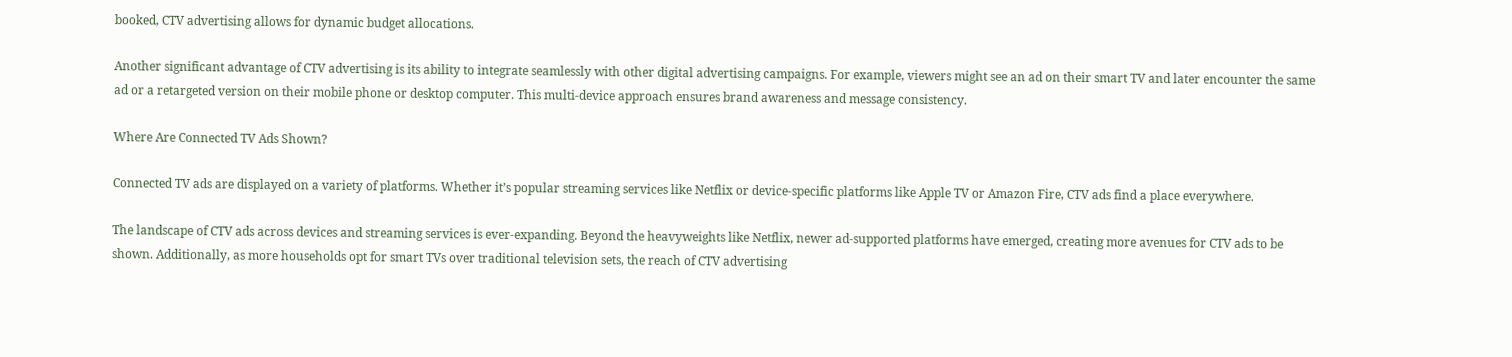booked, CTV advertising allows for dynamic budget allocations.

Another significant advantage of CTV advertising is its ability to integrate seamlessly with other digital advertising campaigns. For example, viewers might see an ad on their smart TV and later encounter the same ad or a retargeted version on their mobile phone or desktop computer. This multi-device approach ensures brand awareness and message consistency.

Where Are Connected TV Ads Shown?

Connected TV ads are displayed on a variety of platforms. Whether it’s popular streaming services like Netflix or device-specific platforms like Apple TV or Amazon Fire, CTV ads find a place everywhere.

The landscape of CTV ads across devices and streaming services is ever-expanding. Beyond the heavyweights like Netflix, newer ad-supported platforms have emerged, creating more avenues for CTV ads to be shown. Additionally, as more households opt for smart TVs over traditional television sets, the reach of CTV advertising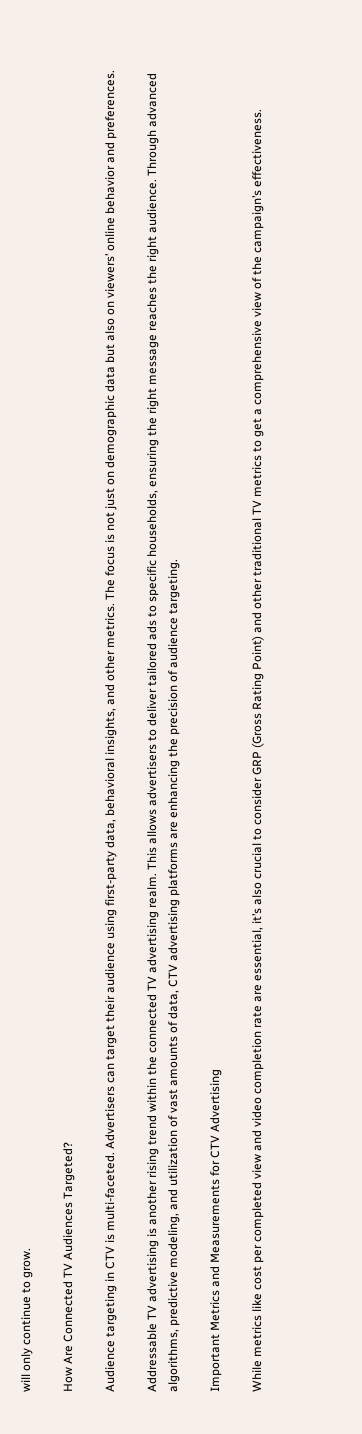will only continue to grow.

How Are Connected TV Audiences Targeted?

Audience targeting in CTV is multi-faceted. Advertisers can target their audience using first-party data, behavioral insights, and other metrics. The focus is not just on demographic data but also on viewers’ online behavior and preferences.

Addressable TV advertising is another rising trend within the connected TV advertising realm. This allows advertisers to deliver tailored ads to specific households, ensuring the right message reaches the right audience. Through advanced algorithms, predictive modeling, and utilization of vast amounts of data, CTV advertising platforms are enhancing the precision of audience targeting.

Important Metrics and Measurements for CTV Advertising

While metrics like cost per completed view and video completion rate are essential, it’s also crucial to consider GRP (Gross Rating Point) and other traditional TV metrics to get a comprehensive view of the campaign’s effectiveness.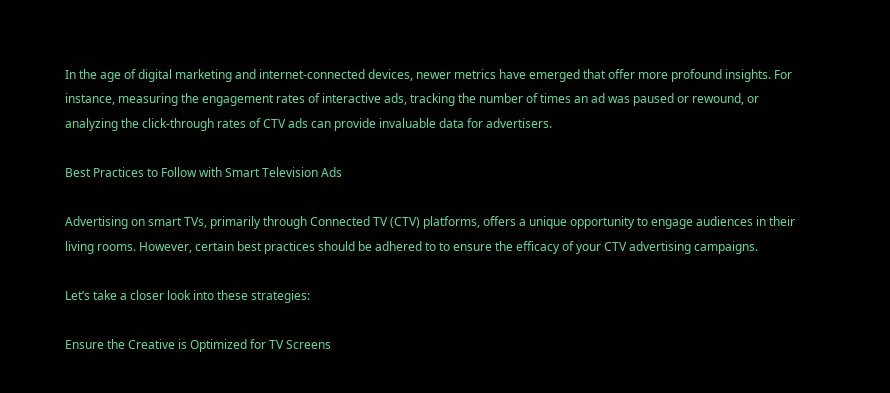In the age of digital marketing and internet-connected devices, newer metrics have emerged that offer more profound insights. For instance, measuring the engagement rates of interactive ads, tracking the number of times an ad was paused or rewound, or analyzing the click-through rates of CTV ads can provide invaluable data for advertisers.

Best Practices to Follow with Smart Television Ads

Advertising on smart TVs, primarily through Connected TV (CTV) platforms, offers a unique opportunity to engage audiences in their living rooms. However, certain best practices should be adhered to to ensure the efficacy of your CTV advertising campaigns.

Let’s take a closer look into these strategies:

Ensure the Creative is Optimized for TV Screens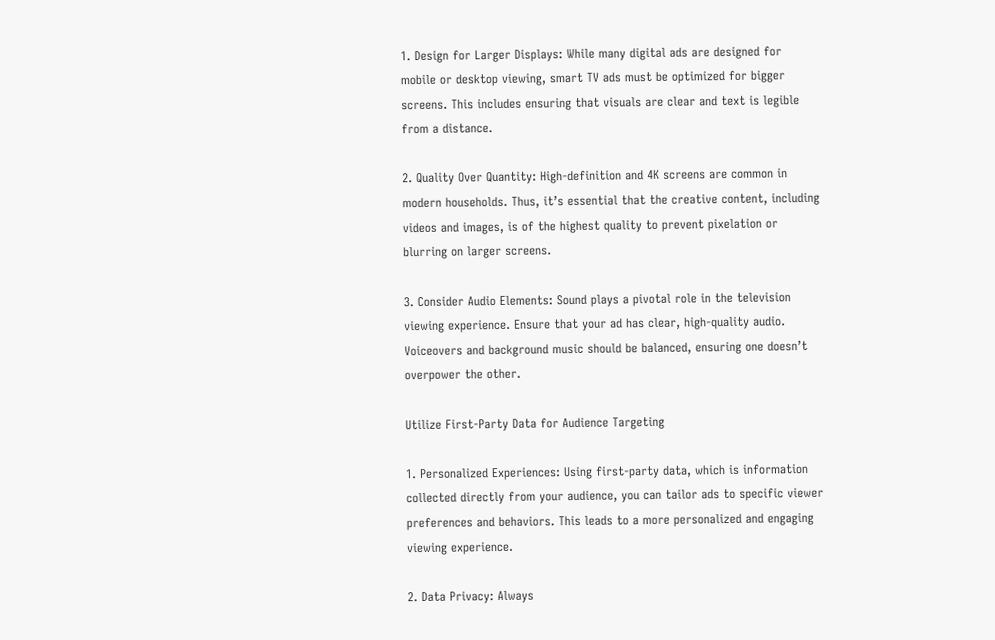1. Design for Larger Displays: While many digital ads are designed for mobile or desktop viewing, smart TV ads must be optimized for bigger screens. This includes ensuring that visuals are clear and text is legible from a distance.

2. Quality Over Quantity: High-definition and 4K screens are common in modern households. Thus, it’s essential that the creative content, including videos and images, is of the highest quality to prevent pixelation or blurring on larger screens.

3. Consider Audio Elements: Sound plays a pivotal role in the television viewing experience. Ensure that your ad has clear, high-quality audio. Voiceovers and background music should be balanced, ensuring one doesn’t overpower the other.

Utilize First-Party Data for Audience Targeting

1. Personalized Experiences: Using first-party data, which is information collected directly from your audience, you can tailor ads to specific viewer preferences and behaviors. This leads to a more personalized and engaging viewing experience.

2. Data Privacy: Always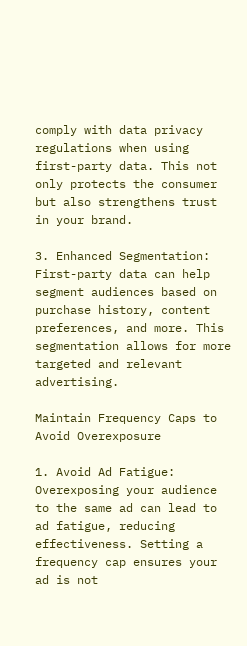comply with data privacy regulations when using first-party data. This not only protects the consumer but also strengthens trust in your brand.

3. Enhanced Segmentation: First-party data can help segment audiences based on purchase history, content preferences, and more. This segmentation allows for more targeted and relevant advertising.

Maintain Frequency Caps to Avoid Overexposure

1. Avoid Ad Fatigue: Overexposing your audience to the same ad can lead to ad fatigue, reducing effectiveness. Setting a frequency cap ensures your ad is not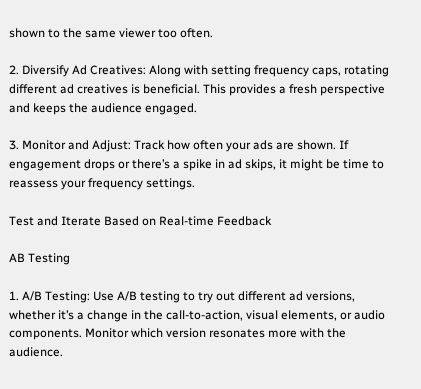shown to the same viewer too often.

2. Diversify Ad Creatives: Along with setting frequency caps, rotating different ad creatives is beneficial. This provides a fresh perspective and keeps the audience engaged.

3. Monitor and Adjust: Track how often your ads are shown. If engagement drops or there’s a spike in ad skips, it might be time to reassess your frequency settings.

Test and Iterate Based on Real-time Feedback

AB Testing

1. A/B Testing: Use A/B testing to try out different ad versions, whether it’s a change in the call-to-action, visual elements, or audio components. Monitor which version resonates more with the audience.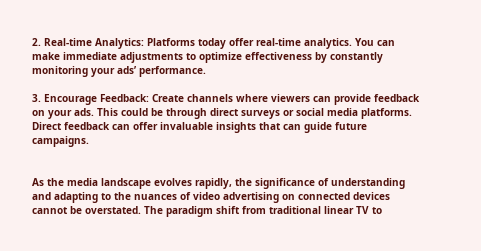2. Real-time Analytics: Platforms today offer real-time analytics. You can make immediate adjustments to optimize effectiveness by constantly monitoring your ads’ performance.

3. Encourage Feedback: Create channels where viewers can provide feedback on your ads. This could be through direct surveys or social media platforms. Direct feedback can offer invaluable insights that can guide future campaigns.


As the media landscape evolves rapidly, the significance of understanding and adapting to the nuances of video advertising on connected devices cannot be overstated. The paradigm shift from traditional linear TV to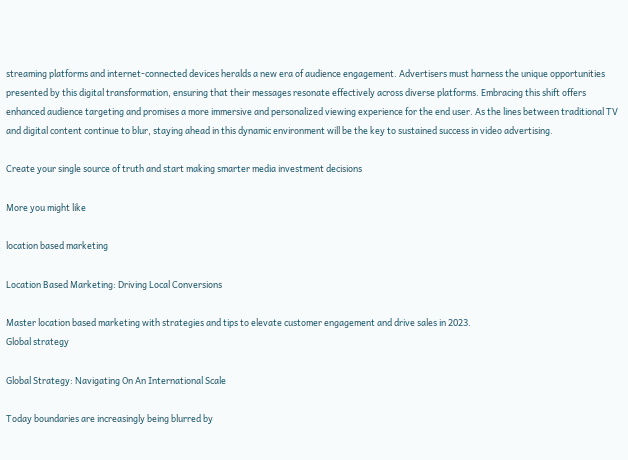streaming platforms and internet-connected devices heralds a new era of audience engagement. Advertisers must harness the unique opportunities presented by this digital transformation, ensuring that their messages resonate effectively across diverse platforms. Embracing this shift offers enhanced audience targeting and promises a more immersive and personalized viewing experience for the end user. As the lines between traditional TV and digital content continue to blur, staying ahead in this dynamic environment will be the key to sustained success in video advertising.

Create your single source of truth and start making smarter media investment decisions

More you might like

location based marketing

Location Based Marketing: Driving Local Conversions

Master location based marketing with strategies and tips to elevate customer engagement and drive sales in 2023.
Global strategy

Global Strategy: Navigating On An International Scale

Today boundaries are increasingly being blurred by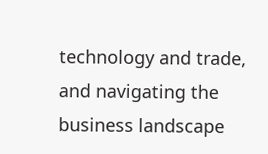technology and trade, and navigating the business landscape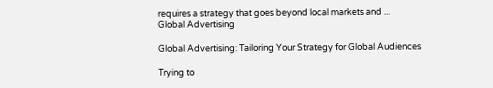requires a strategy that goes beyond local markets and ...
Global Advertising

Global Advertising: Tailoring Your Strategy for Global Audiences

Trying to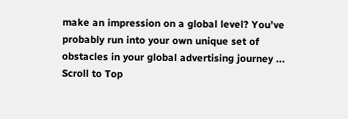make an impression on a global level? You’ve probably run into your own unique set of obstacles in your global advertising journey ...
Scroll to Top